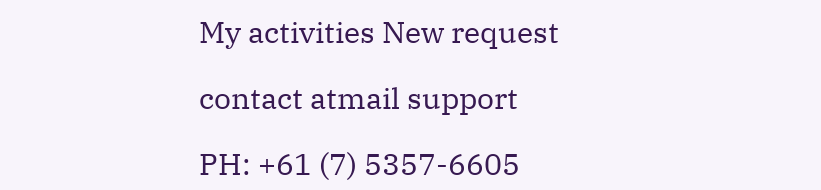My activities New request

contact atmail support

PH: +61 (7) 5357-6605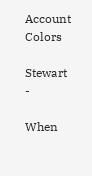Account Colors

Stewart -

When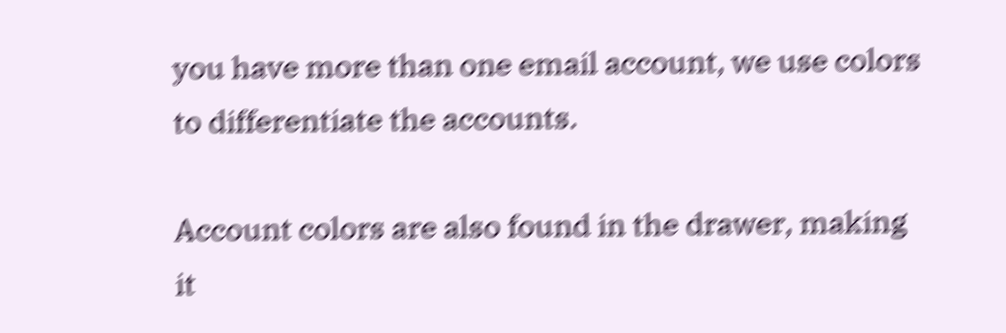you have more than one email account, we use colors to differentiate the accounts.

Account colors are also found in the drawer, making it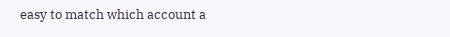easy to match which account a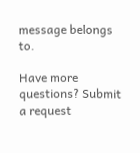message belongs to.

Have more questions? Submit a request